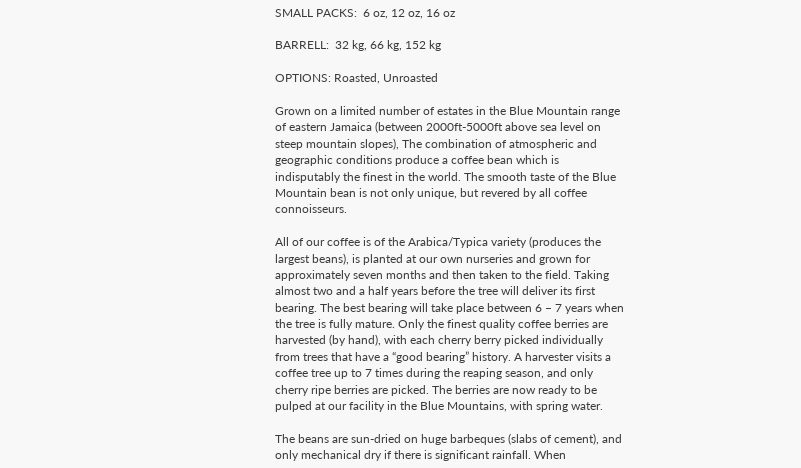SMALL PACKS:  6 oz, 12 oz, 16 oz

BARRELL:  32 kg, 66 kg, 152 kg

OPTIONS: Roasted, Unroasted

Grown on a limited number of estates in the Blue Mountain range of eastern Jamaica (between 2000ft-5000ft above sea level on steep mountain slopes), The combination of atmospheric and geographic conditions produce a coffee bean which is indisputably the finest in the world. The smooth taste of the Blue Mountain bean is not only unique, but revered by all coffee connoisseurs.

All of our coffee is of the Arabica/Typica variety (produces the largest beans), is planted at our own nurseries and grown for approximately seven months and then taken to the field. Taking almost two and a half years before the tree will deliver its first bearing. The best bearing will take place between 6 – 7 years when the tree is fully mature. Only the finest quality coffee berries are harvested (by hand), with each cherry berry picked individually from trees that have a “good bearing” history. A harvester visits a coffee tree up to 7 times during the reaping season, and only cherry ripe berries are picked. The berries are now ready to be pulped at our facility in the Blue Mountains, with spring water.

The beans are sun-dried on huge barbeques (slabs of cement), and only mechanical dry if there is significant rainfall. When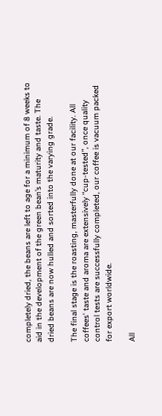completely dried, the beans are left to age for a minimum of 8 weeks to aid in the development of the green bean’s maturity and taste. The dried beans are now hulled and sorted into the varying grade.

The final stage is the roasting, masterfully done at our facility. All coffees' taste and aroma are extensively “cup-tested”, once quality control tests are successfully completed, our coffee is vacuum packed for export worldwide.

All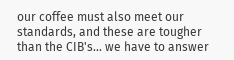our coffee must also meet our standards, and these are tougher than the CIB's... we have to answer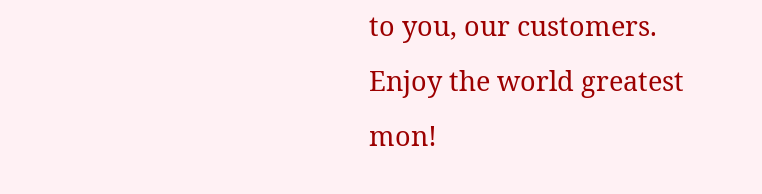to you, our customers. Enjoy the world greatest mon!